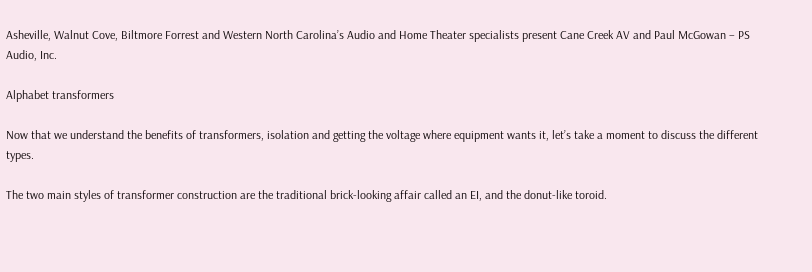Asheville, Walnut Cove, Biltmore Forrest and Western North Carolina’s Audio and Home Theater specialists present Cane Creek AV and Paul McGowan – PS Audio, Inc.

Alphabet transformers

Now that we understand the benefits of transformers, isolation and getting the voltage where equipment wants it, let’s take a moment to discuss the different types.

The two main styles of transformer construction are the traditional brick-looking affair called an EI, and the donut-like toroid.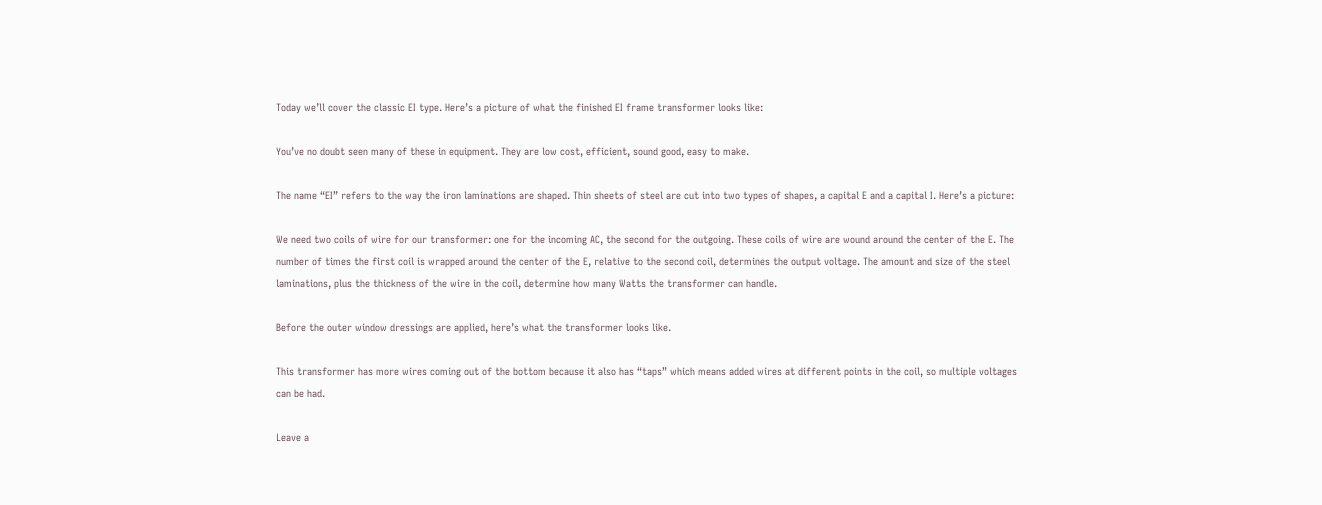Today we’ll cover the classic EI type. Here’s a picture of what the finished EI frame transformer looks like:

You’ve no doubt seen many of these in equipment. They are low cost, efficient, sound good, easy to make.

The name “EI” refers to the way the iron laminations are shaped. Thin sheets of steel are cut into two types of shapes, a capital E and a capital I. Here’s a picture:

We need two coils of wire for our transformer: one for the incoming AC, the second for the outgoing. These coils of wire are wound around the center of the E. The number of times the first coil is wrapped around the center of the E, relative to the second coil, determines the output voltage. The amount and size of the steel laminations, plus the thickness of the wire in the coil, determine how many Watts the transformer can handle.

Before the outer window dressings are applied, here’s what the transformer looks like.

This transformer has more wires coming out of the bottom because it also has “taps” which means added wires at different points in the coil, so multiple voltages can be had.

Leave a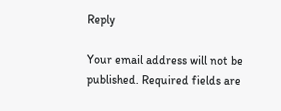Reply

Your email address will not be published. Required fields are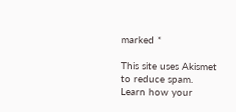marked *

This site uses Akismet to reduce spam. Learn how your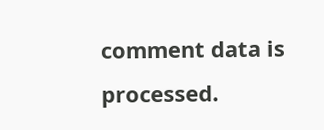comment data is processed.